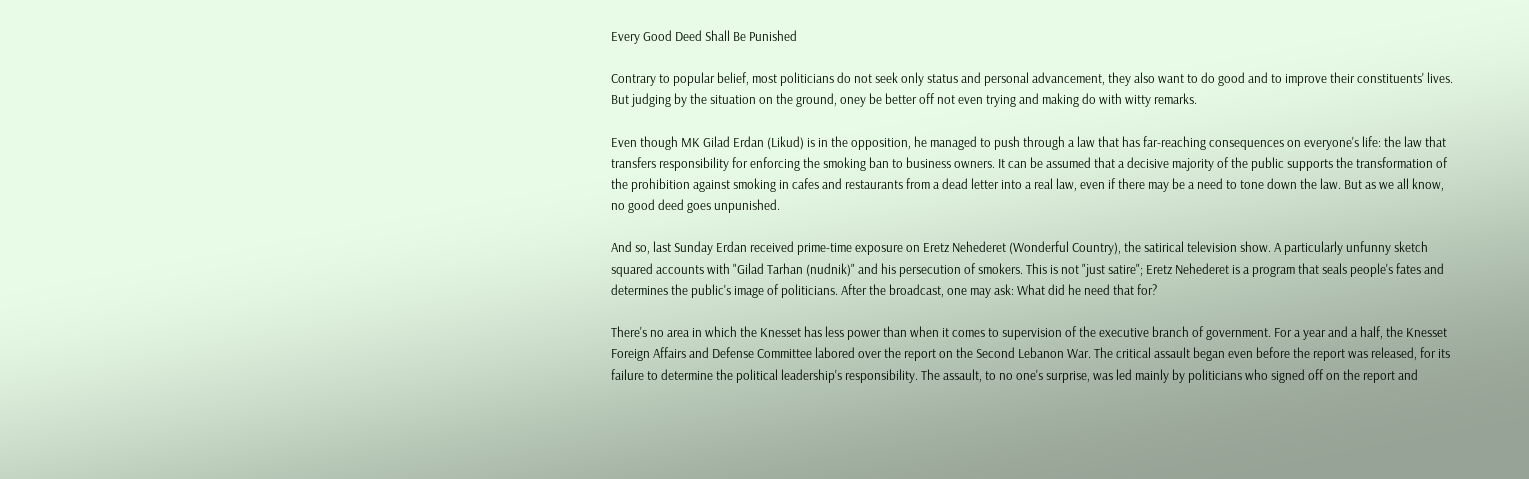Every Good Deed Shall Be Punished

Contrary to popular belief, most politicians do not seek only status and personal advancement, they also want to do good and to improve their constituents' lives. But judging by the situation on the ground, oney be better off not even trying and making do with witty remarks.

Even though MK Gilad Erdan (Likud) is in the opposition, he managed to push through a law that has far-reaching consequences on everyone's life: the law that transfers responsibility for enforcing the smoking ban to business owners. It can be assumed that a decisive majority of the public supports the transformation of the prohibition against smoking in cafes and restaurants from a dead letter into a real law, even if there may be a need to tone down the law. But as we all know, no good deed goes unpunished.

And so, last Sunday Erdan received prime-time exposure on Eretz Nehederet (Wonderful Country), the satirical television show. A particularly unfunny sketch squared accounts with "Gilad Tarhan (nudnik)" and his persecution of smokers. This is not "just satire"; Eretz Nehederet is a program that seals people's fates and determines the public's image of politicians. After the broadcast, one may ask: What did he need that for?

There's no area in which the Knesset has less power than when it comes to supervision of the executive branch of government. For a year and a half, the Knesset Foreign Affairs and Defense Committee labored over the report on the Second Lebanon War. The critical assault began even before the report was released, for its failure to determine the political leadership's responsibility. The assault, to no one's surprise, was led mainly by politicians who signed off on the report and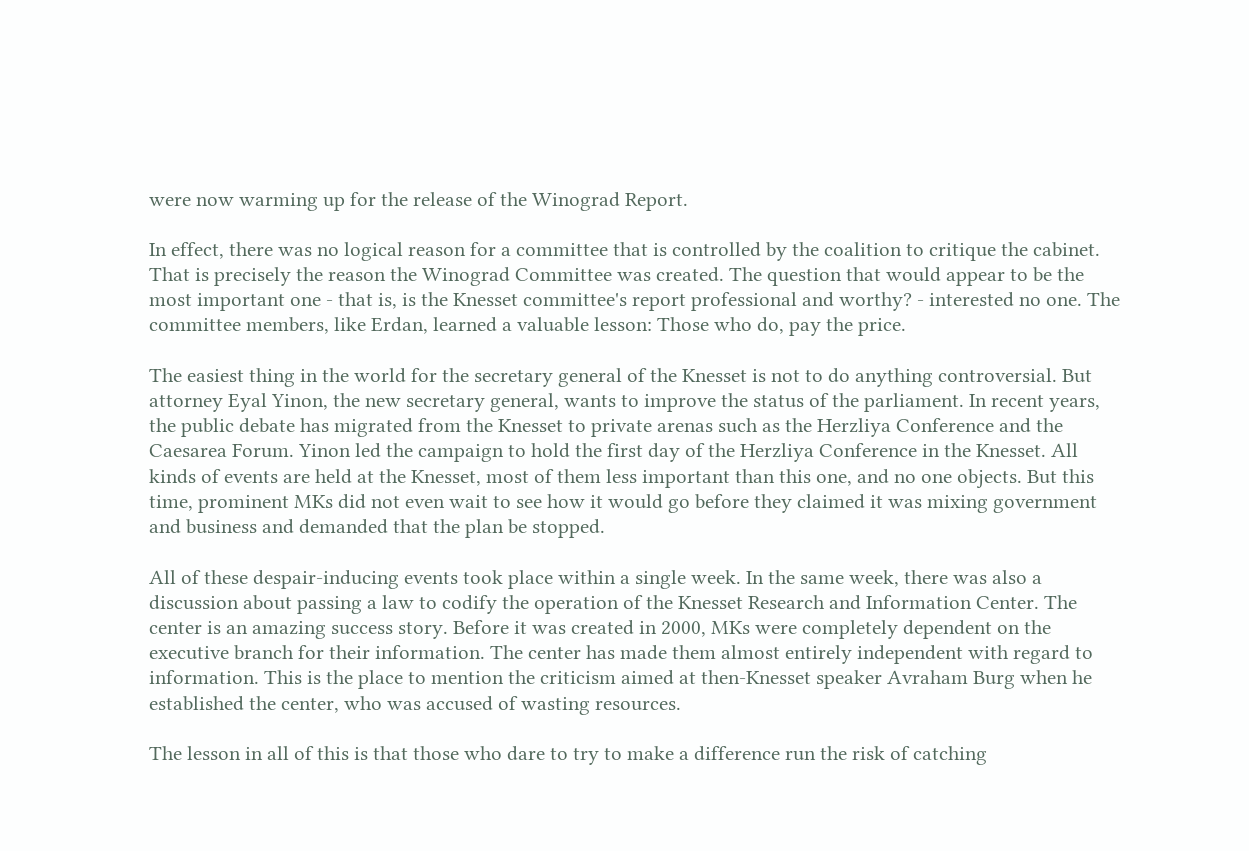were now warming up for the release of the Winograd Report.

In effect, there was no logical reason for a committee that is controlled by the coalition to critique the cabinet. That is precisely the reason the Winograd Committee was created. The question that would appear to be the most important one - that is, is the Knesset committee's report professional and worthy? - interested no one. The committee members, like Erdan, learned a valuable lesson: Those who do, pay the price.

The easiest thing in the world for the secretary general of the Knesset is not to do anything controversial. But attorney Eyal Yinon, the new secretary general, wants to improve the status of the parliament. In recent years, the public debate has migrated from the Knesset to private arenas such as the Herzliya Conference and the Caesarea Forum. Yinon led the campaign to hold the first day of the Herzliya Conference in the Knesset. All kinds of events are held at the Knesset, most of them less important than this one, and no one objects. But this time, prominent MKs did not even wait to see how it would go before they claimed it was mixing government and business and demanded that the plan be stopped.

All of these despair-inducing events took place within a single week. In the same week, there was also a discussion about passing a law to codify the operation of the Knesset Research and Information Center. The center is an amazing success story. Before it was created in 2000, MKs were completely dependent on the executive branch for their information. The center has made them almost entirely independent with regard to information. This is the place to mention the criticism aimed at then-Knesset speaker Avraham Burg when he established the center, who was accused of wasting resources.

The lesson in all of this is that those who dare to try to make a difference run the risk of catching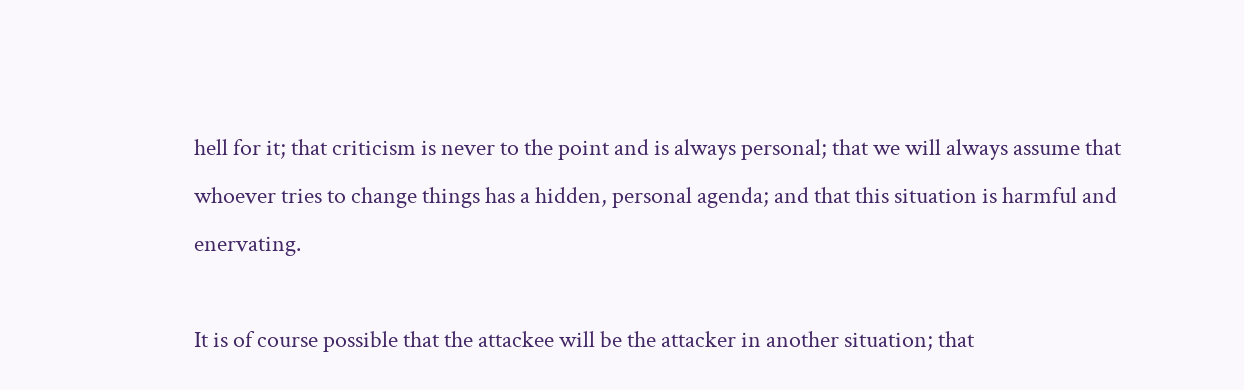hell for it; that criticism is never to the point and is always personal; that we will always assume that whoever tries to change things has a hidden, personal agenda; and that this situation is harmful and enervating.

It is of course possible that the attackee will be the attacker in another situation; that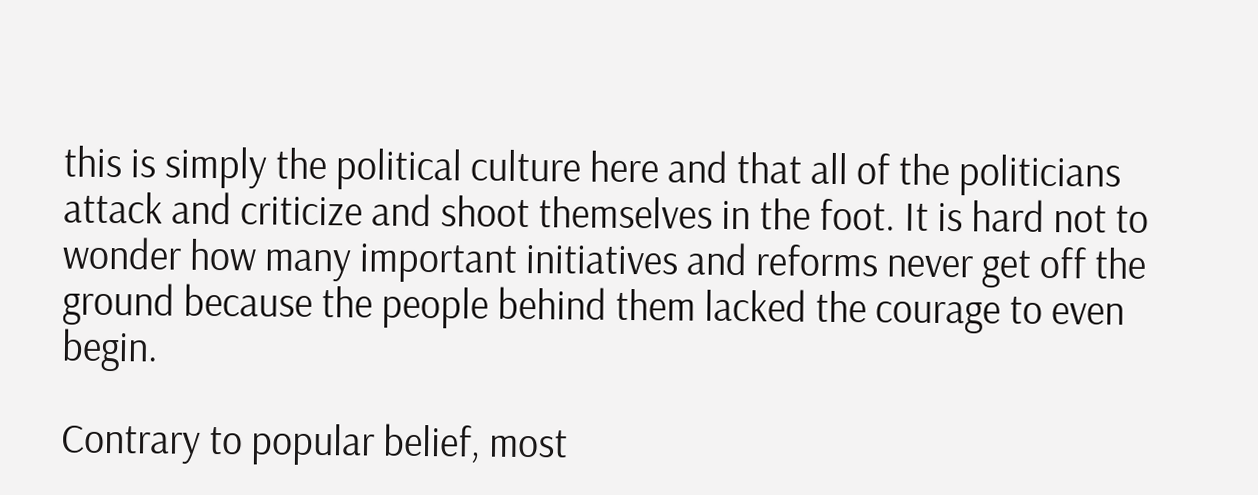this is simply the political culture here and that all of the politicians attack and criticize and shoot themselves in the foot. It is hard not to wonder how many important initiatives and reforms never get off the ground because the people behind them lacked the courage to even begin.

Contrary to popular belief, most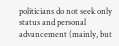politicians do not seek only status and personal advancement (mainly, but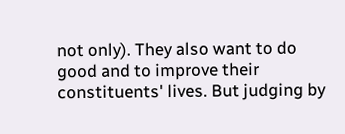not only). They also want to do good and to improve their constituents' lives. But judging by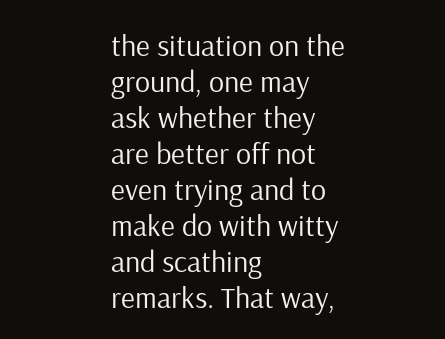the situation on the ground, one may ask whether they are better off not even trying and to make do with witty and scathing remarks. That way,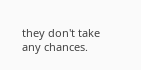they don't take any chances.